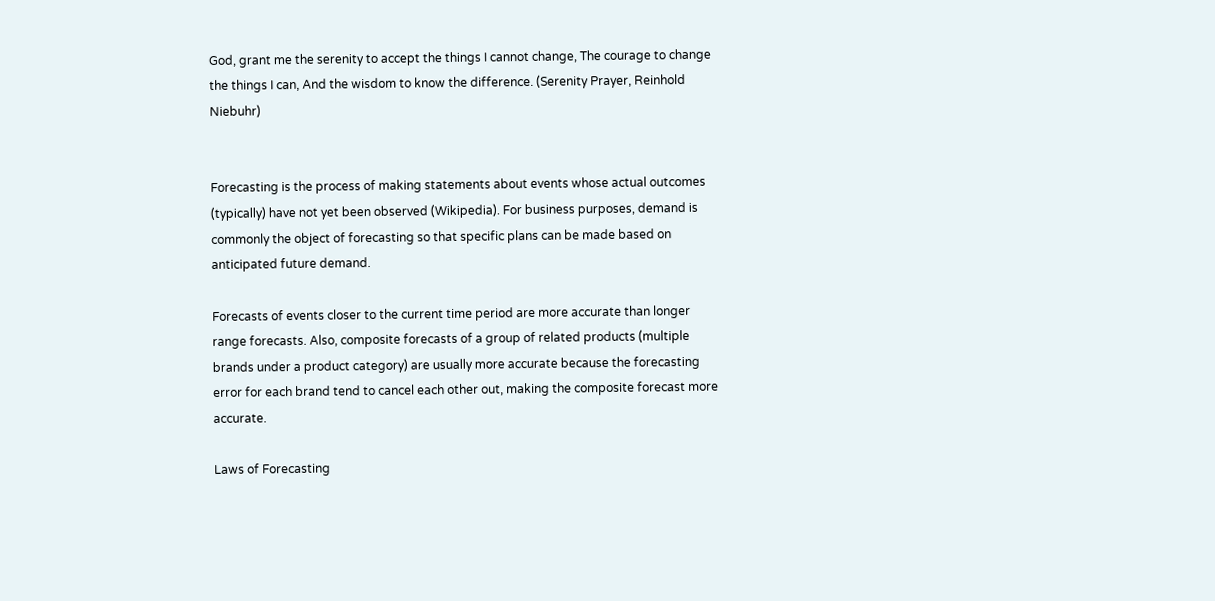God, grant me the serenity to accept the things I cannot change, The courage to change the things I can, And the wisdom to know the difference. (Serenity Prayer, Reinhold Niebuhr)


Forecasting is the process of making statements about events whose actual outcomes (typically) have not yet been observed (Wikipedia). For business purposes, demand is commonly the object of forecasting so that specific plans can be made based on anticipated future demand.

Forecasts of events closer to the current time period are more accurate than longer range forecasts. Also, composite forecasts of a group of related products (multiple brands under a product category) are usually more accurate because the forecasting error for each brand tend to cancel each other out, making the composite forecast more accurate.

Laws of Forecasting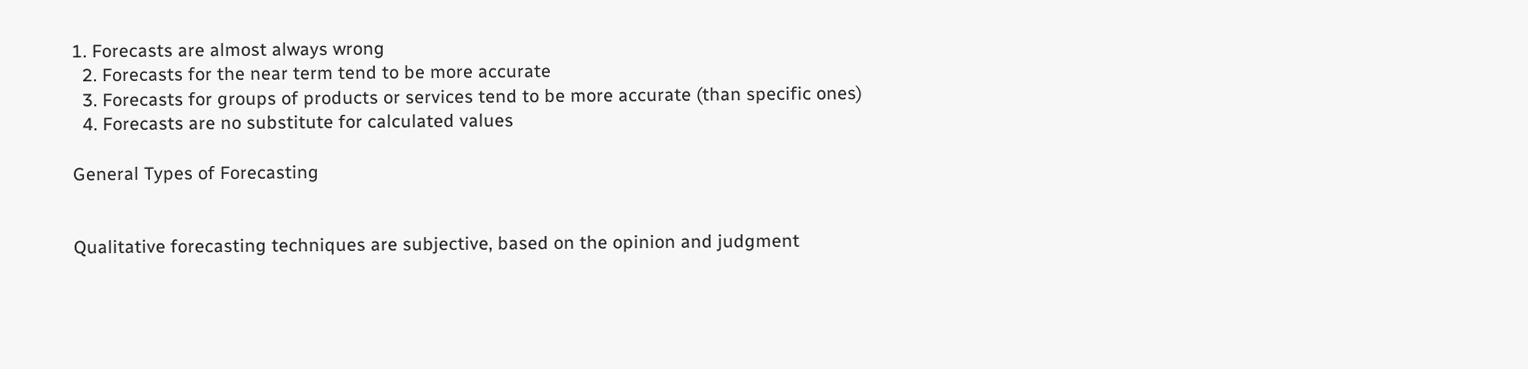1. Forecasts are almost always wrong
  2. Forecasts for the near term tend to be more accurate
  3. Forecasts for groups of products or services tend to be more accurate (than specific ones)
  4. Forecasts are no substitute for calculated values

General Types of Forecasting


Qualitative forecasting techniques are subjective, based on the opinion and judgment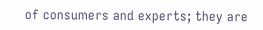of consumers and experts; they are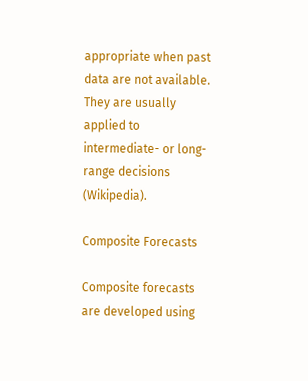appropriate when past data are not available. They are usually applied to intermediate- or long-range decisions (Wikipedia).

Composite Forecasts

Composite forecasts are developed using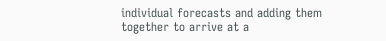individual forecasts and adding them together to arrive at a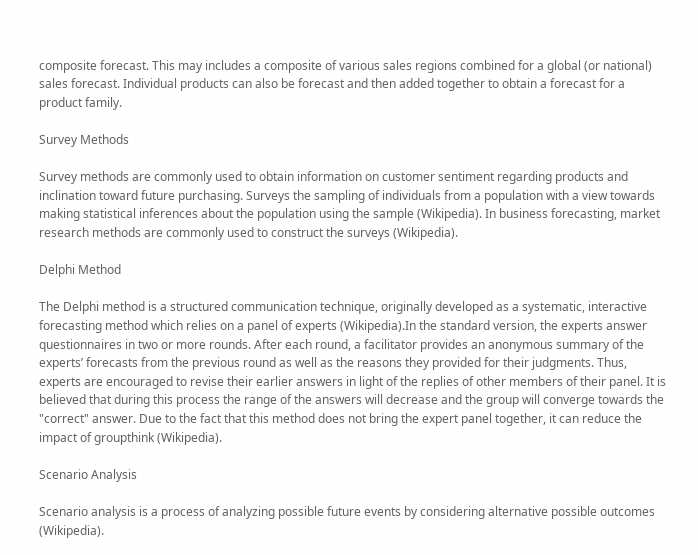composite forecast. This may includes a composite of various sales regions combined for a global (or national) sales forecast. Individual products can also be forecast and then added together to obtain a forecast for a product family.

Survey Methods

Survey methods are commonly used to obtain information on customer sentiment regarding products and inclination toward future purchasing. Surveys the sampling of individuals from a population with a view towards making statistical inferences about the population using the sample (Wikipedia). In business forecasting, market research methods are commonly used to construct the surveys (Wikipedia).

Delphi Method

The Delphi method is a structured communication technique, originally developed as a systematic, interactive forecasting method which relies on a panel of experts (Wikipedia).In the standard version, the experts answer questionnaires in two or more rounds. After each round, a facilitator provides an anonymous summary of the experts’ forecasts from the previous round as well as the reasons they provided for their judgments. Thus, experts are encouraged to revise their earlier answers in light of the replies of other members of their panel. It is believed that during this process the range of the answers will decrease and the group will converge towards the "correct" answer. Due to the fact that this method does not bring the expert panel together, it can reduce the impact of groupthink (Wikipedia).

Scenario Analysis

Scenario analysis is a process of analyzing possible future events by considering alternative possible outcomes (Wikipedia).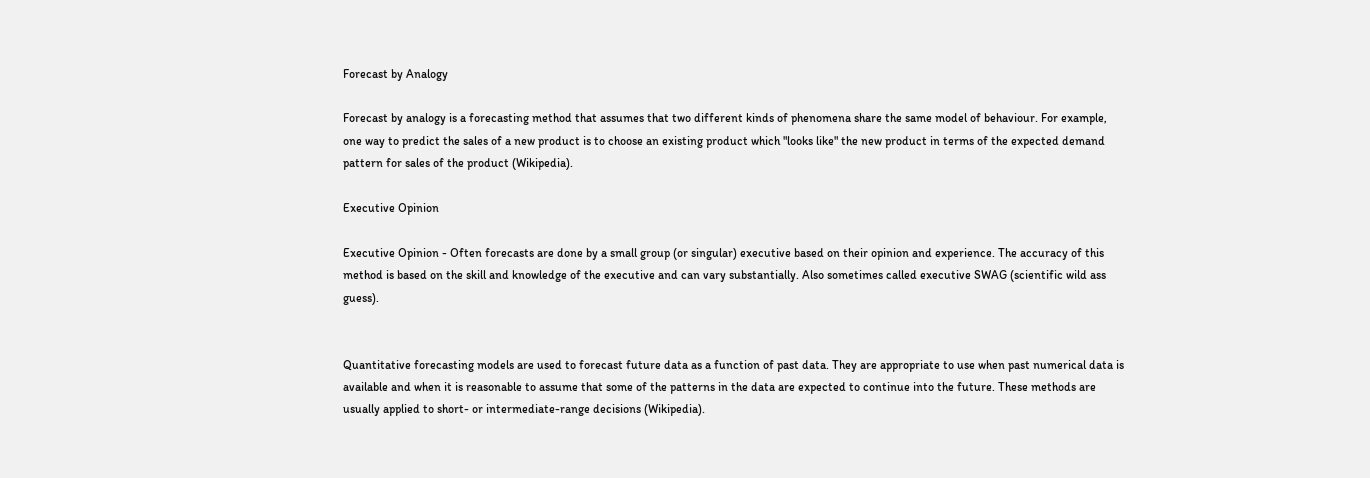Forecast by Analogy

Forecast by analogy is a forecasting method that assumes that two different kinds of phenomena share the same model of behaviour. For example, one way to predict the sales of a new product is to choose an existing product which "looks like" the new product in terms of the expected demand pattern for sales of the product (Wikipedia).

Executive Opinion

Executive Opinion - Often forecasts are done by a small group (or singular) executive based on their opinion and experience. The accuracy of this method is based on the skill and knowledge of the executive and can vary substantially. Also sometimes called executive SWAG (scientific wild ass guess).


Quantitative forecasting models are used to forecast future data as a function of past data. They are appropriate to use when past numerical data is available and when it is reasonable to assume that some of the patterns in the data are expected to continue into the future. These methods are usually applied to short- or intermediate-range decisions (Wikipedia).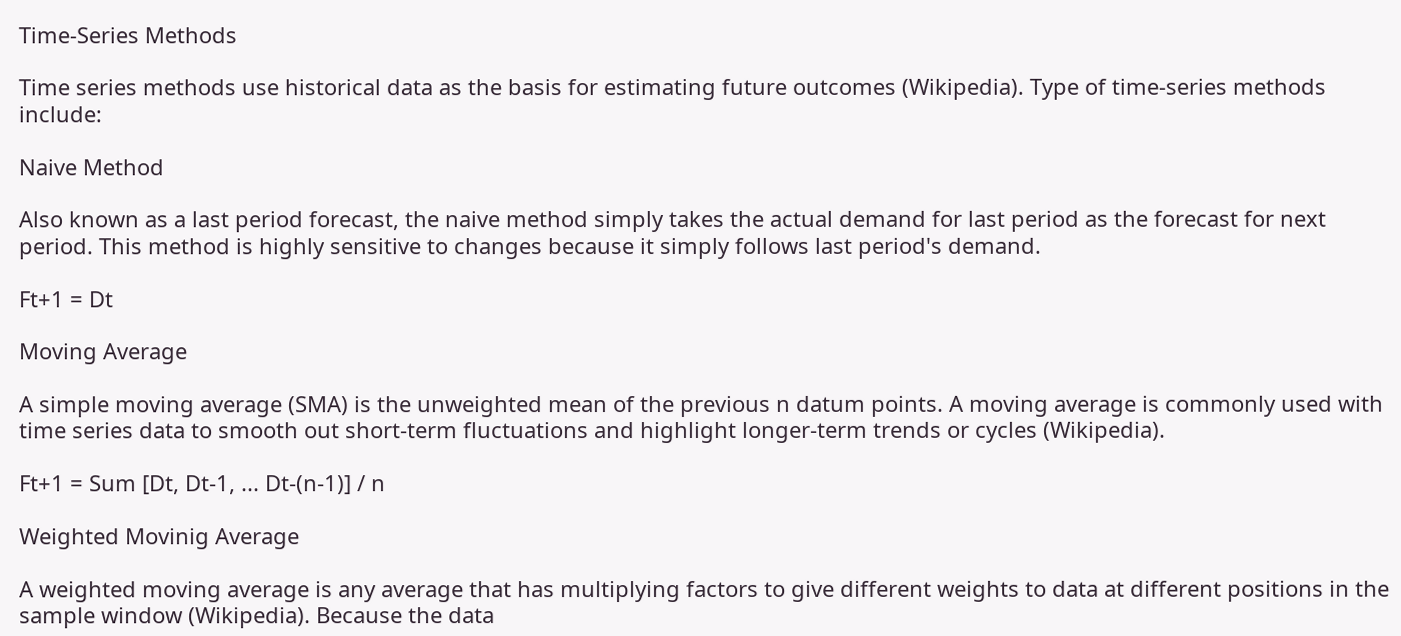Time-Series Methods

Time series methods use historical data as the basis for estimating future outcomes (Wikipedia). Type of time-series methods include:

Naive Method

Also known as a last period forecast, the naive method simply takes the actual demand for last period as the forecast for next period. This method is highly sensitive to changes because it simply follows last period's demand.

Ft+1 = Dt

Moving Average

A simple moving average (SMA) is the unweighted mean of the previous n datum points. A moving average is commonly used with time series data to smooth out short-term fluctuations and highlight longer-term trends or cycles (Wikipedia).

Ft+1 = Sum [Dt, Dt-1, ... Dt-(n-1)] / n

Weighted Movinig Average

A weighted moving average is any average that has multiplying factors to give different weights to data at different positions in the sample window (Wikipedia). Because the data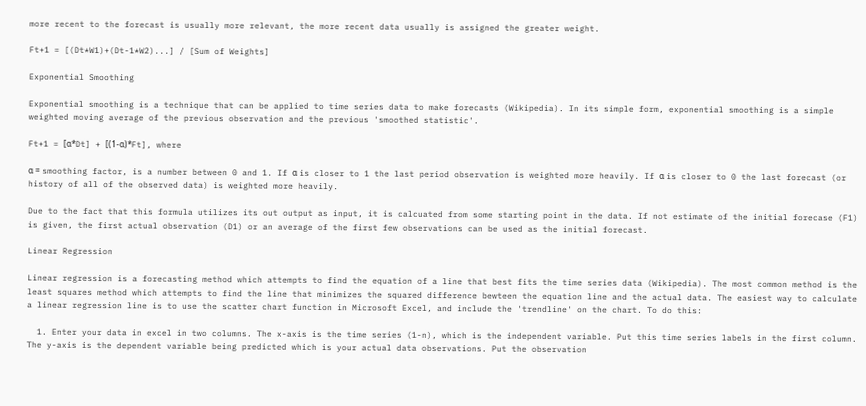more recent to the forecast is usually more relevant, the more recent data usually is assigned the greater weight.

Ft+1 = [(Dt*W1)+(Dt-1*W2)...] / [Sum of Weights]

Exponential Smoothing

Exponential smoothing is a technique that can be applied to time series data to make forecasts (Wikipedia). In its simple form, exponential smoothing is a simple weighted moving average of the previous observation and the previous 'smoothed statistic'.

Ft+1 = [α*Dt] + [(1-α)*Ft], where

α = smoothing factor, is a number between 0 and 1. If α is closer to 1 the last period observation is weighted more heavily. If α is closer to 0 the last forecast (or history of all of the observed data) is weighted more heavily.

Due to the fact that this formula utilizes its out output as input, it is calcuated from some starting point in the data. If not estimate of the initial forecase (F1) is given, the first actual observation (D1) or an average of the first few observations can be used as the initial forecast.

Linear Regression

Linear regression is a forecasting method which attempts to find the equation of a line that best fits the time series data (Wikipedia). The most common method is the least squares method which attempts to find the line that minimizes the squared difference bewteen the equation line and the actual data. The easiest way to calculate a linear regression line is to use the scatter chart function in Microsoft Excel, and include the 'trendline' on the chart. To do this:

  1. Enter your data in excel in two columns. The x-axis is the time series (1-n), which is the independent variable. Put this time series labels in the first column. The y-axis is the dependent variable being predicted which is your actual data observations. Put the observation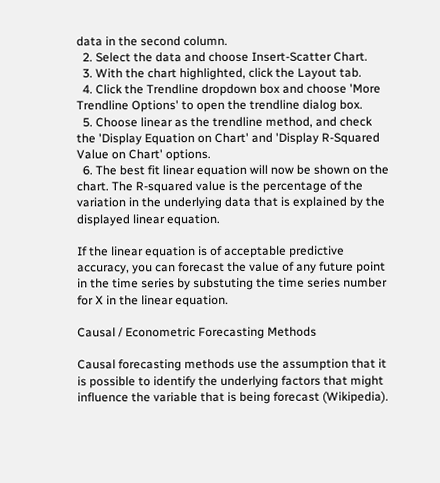data in the second column.
  2. Select the data and choose Insert-Scatter Chart.
  3. With the chart highlighted, click the Layout tab.
  4. Click the Trendline dropdown box and choose 'More Trendline Options' to open the trendline dialog box.
  5. Choose linear as the trendline method, and check the 'Display Equation on Chart' and 'Display R-Squared Value on Chart' options.
  6. The best fit linear equation will now be shown on the chart. The R-squared value is the percentage of the variation in the underlying data that is explained by the displayed linear equation.

If the linear equation is of acceptable predictive accuracy, you can forecast the value of any future point in the time series by substuting the time series number for X in the linear equation.

Causal / Econometric Forecasting Methods

Causal forecasting methods use the assumption that it is possible to identify the underlying factors that might influence the variable that is being forecast (Wikipedia).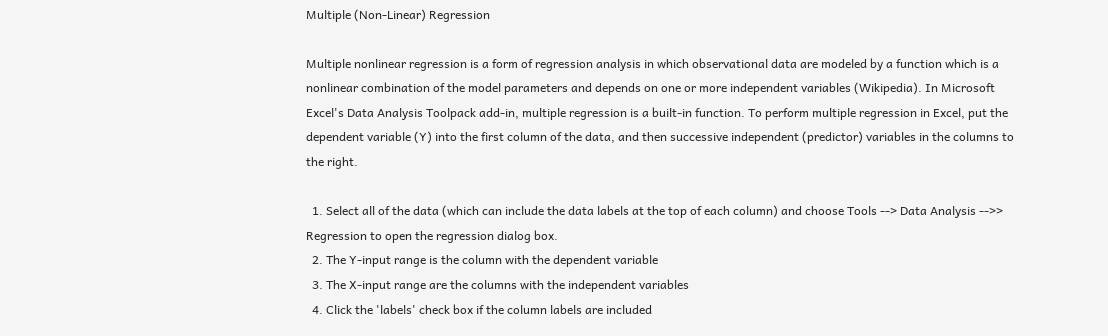Multiple (Non-Linear) Regression

Multiple nonlinear regression is a form of regression analysis in which observational data are modeled by a function which is a nonlinear combination of the model parameters and depends on one or more independent variables (Wikipedia). In Microsoft Excel's Data Analysis Toolpack add-in, multiple regression is a built-in function. To perform multiple regression in Excel, put the dependent variable (Y) into the first column of the data, and then successive independent (predictor) variables in the columns to the right.

  1. Select all of the data (which can include the data labels at the top of each column) and choose Tools --> Data Analysis -->> Regression to open the regression dialog box.
  2. The Y-input range is the column with the dependent variable
  3. The X-input range are the columns with the independent variables
  4. Click the 'labels' check box if the column labels are included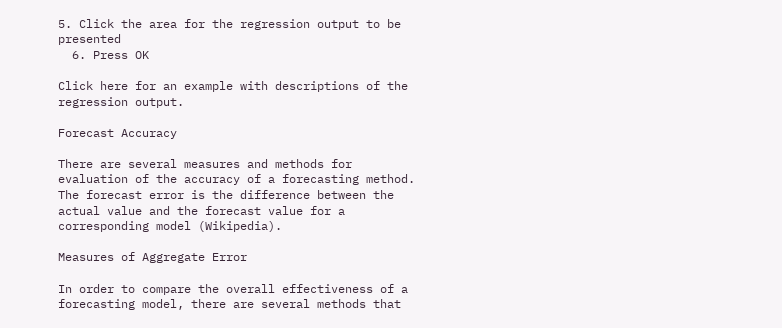5. Click the area for the regression output to be presented
  6. Press OK

Click here for an example with descriptions of the regression output.

Forecast Accuracy

There are several measures and methods for evaluation of the accuracy of a forecasting method. The forecast error is the difference between the actual value and the forecast value for a corresponding model (Wikipedia).

Measures of Aggregate Error

In order to compare the overall effectiveness of a forecasting model, there are several methods that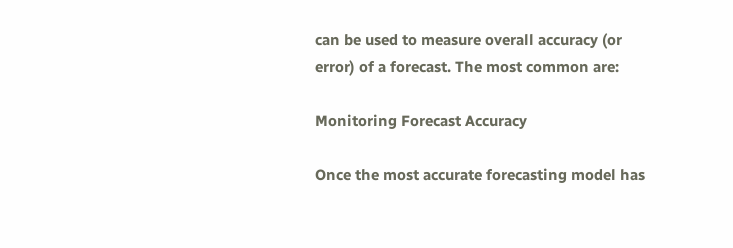can be used to measure overall accuracy (or error) of a forecast. The most common are:

Monitoring Forecast Accuracy

Once the most accurate forecasting model has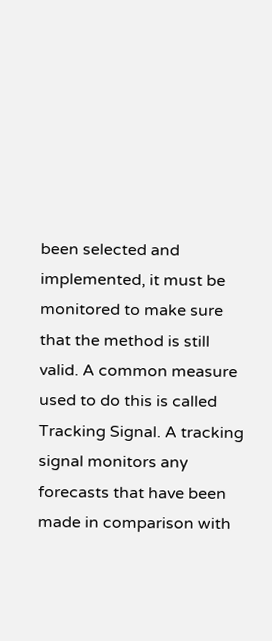been selected and implemented, it must be monitored to make sure that the method is still valid. A common measure used to do this is called Tracking Signal. A tracking signal monitors any forecasts that have been made in comparison with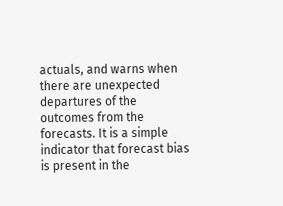actuals, and warns when there are unexpected departures of the outcomes from the forecasts. It is a simple indicator that forecast bias is present in the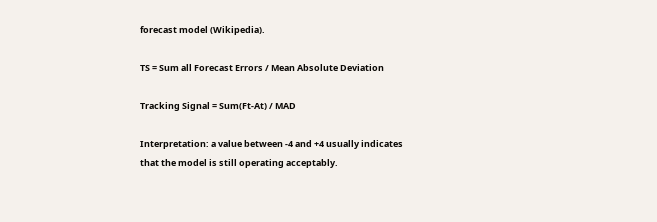forecast model (Wikipedia).

TS = Sum all Forecast Errors / Mean Absolute Deviation

Tracking Signal = Sum(Ft-At) / MAD

Interpretation: a value between -4 and +4 usually indicates that the model is still operating acceptably.